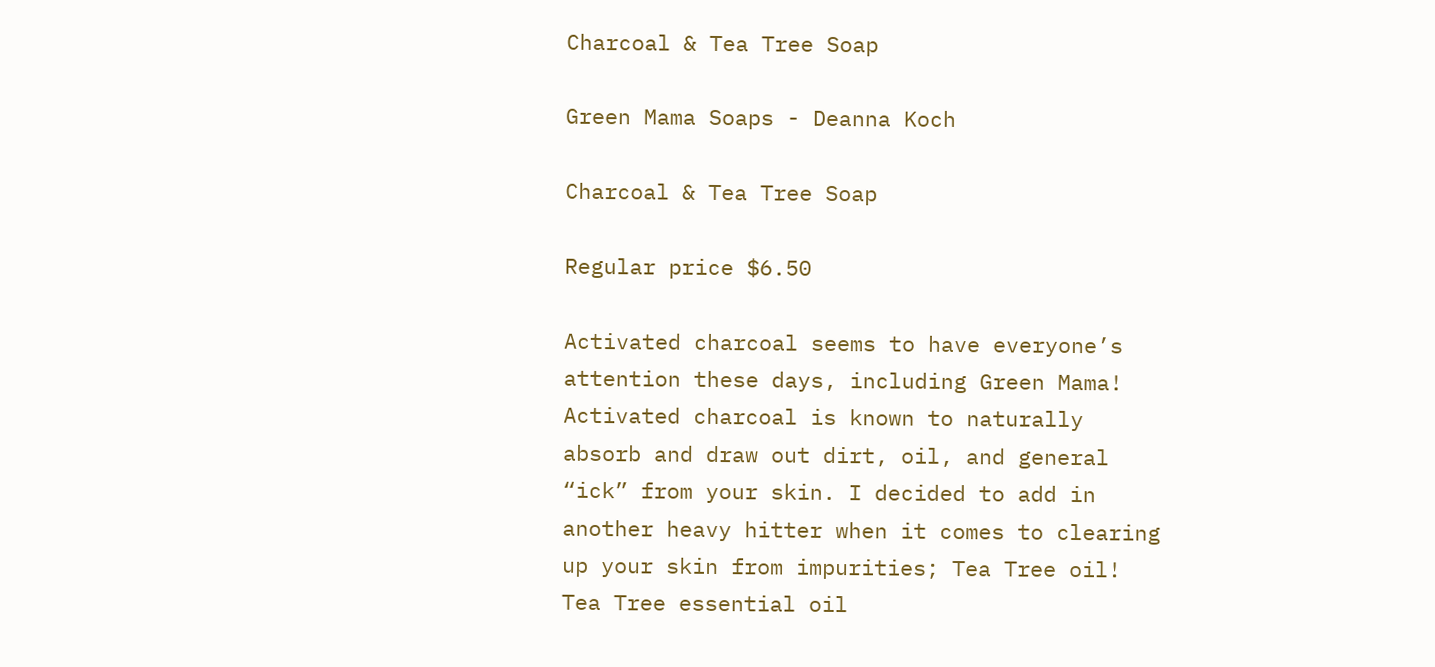Charcoal & Tea Tree Soap

Green Mama Soaps - Deanna Koch

Charcoal & Tea Tree Soap

Regular price $6.50

Activated charcoal seems to have everyone’s attention these days, including Green Mama! Activated charcoal is known to naturally absorb and draw out dirt, oil, and general “ick” from your skin. I decided to add in another heavy hitter when it comes to clearing up your skin from impurities; Tea Tree oil! Tea Tree essential oil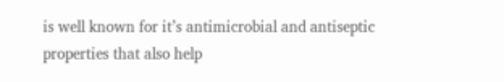is well known for it’s antimicrobial and antiseptic properties that also help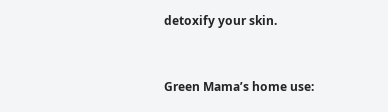detoxify your skin.


Green Mama’s home use: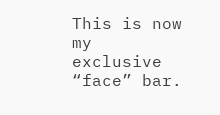This is now my exclusive “face” bar.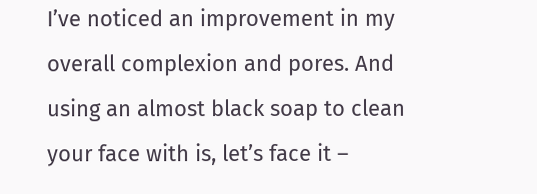I’ve noticed an improvement in my overall complexion and pores. And using an almost black soap to clean your face with is, let’s face it –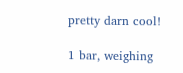pretty darn cool!

1 bar, weighing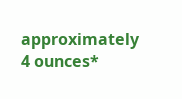approximately 4 ounces*